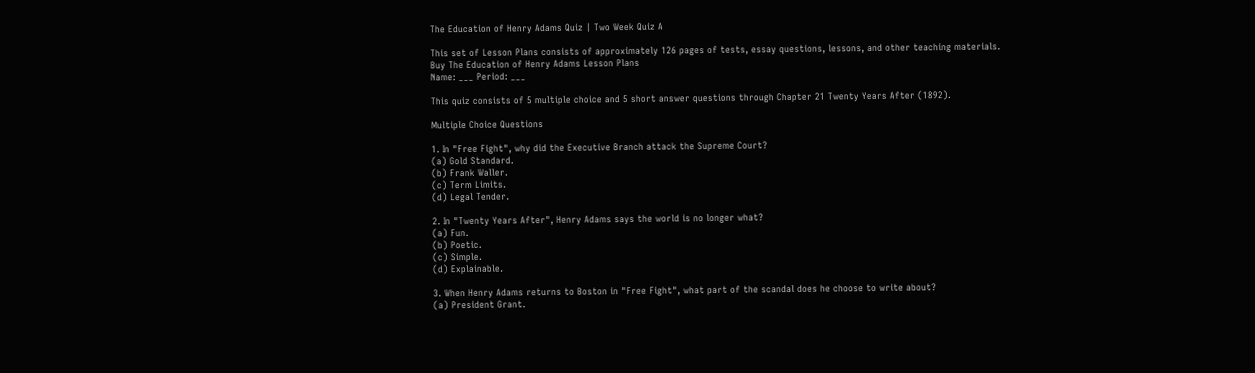The Education of Henry Adams Quiz | Two Week Quiz A

This set of Lesson Plans consists of approximately 126 pages of tests, essay questions, lessons, and other teaching materials.
Buy The Education of Henry Adams Lesson Plans
Name: ___ Period: ___

This quiz consists of 5 multiple choice and 5 short answer questions through Chapter 21 Twenty Years After (1892).

Multiple Choice Questions

1. In "Free Fight", why did the Executive Branch attack the Supreme Court?
(a) Gold Standard.
(b) Frank Waller.
(c) Term Limits.
(d) Legal Tender.

2. In "Twenty Years After", Henry Adams says the world is no longer what?
(a) Fun.
(b) Poetic.
(c) Simple.
(d) Explainable.

3. When Henry Adams returns to Boston in "Free Fight", what part of the scandal does he choose to write about?
(a) President Grant.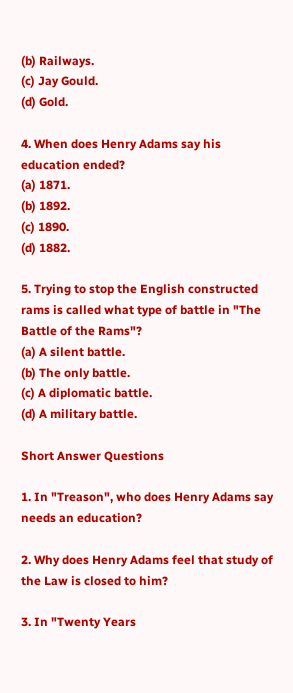(b) Railways.
(c) Jay Gould.
(d) Gold.

4. When does Henry Adams say his education ended?
(a) 1871.
(b) 1892.
(c) 1890.
(d) 1882.

5. Trying to stop the English constructed rams is called what type of battle in "The Battle of the Rams"?
(a) A silent battle.
(b) The only battle.
(c) A diplomatic battle.
(d) A military battle.

Short Answer Questions

1. In "Treason", who does Henry Adams say needs an education?

2. Why does Henry Adams feel that study of the Law is closed to him?

3. In "Twenty Years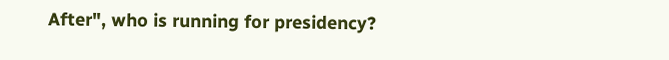After", who is running for presidency?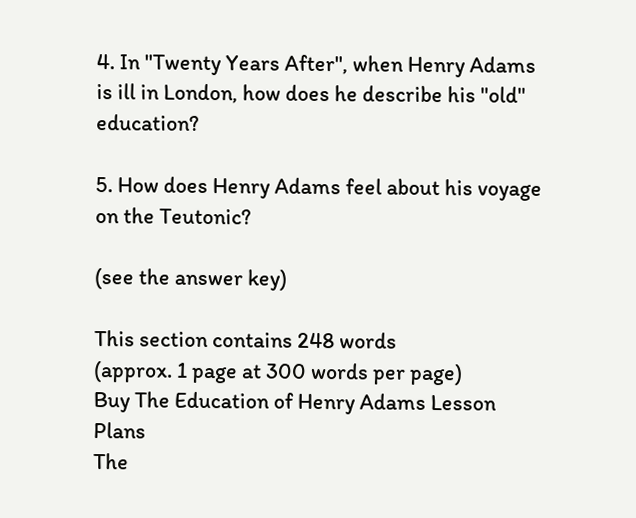4. In "Twenty Years After", when Henry Adams is ill in London, how does he describe his "old" education?

5. How does Henry Adams feel about his voyage on the Teutonic?

(see the answer key)

This section contains 248 words
(approx. 1 page at 300 words per page)
Buy The Education of Henry Adams Lesson Plans
The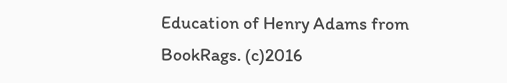Education of Henry Adams from BookRags. (c)2016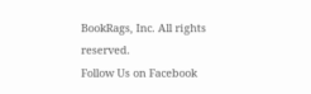BookRags, Inc. All rights reserved.
Follow Us on Facebook